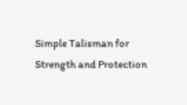Simple Talisman for Strength and Protection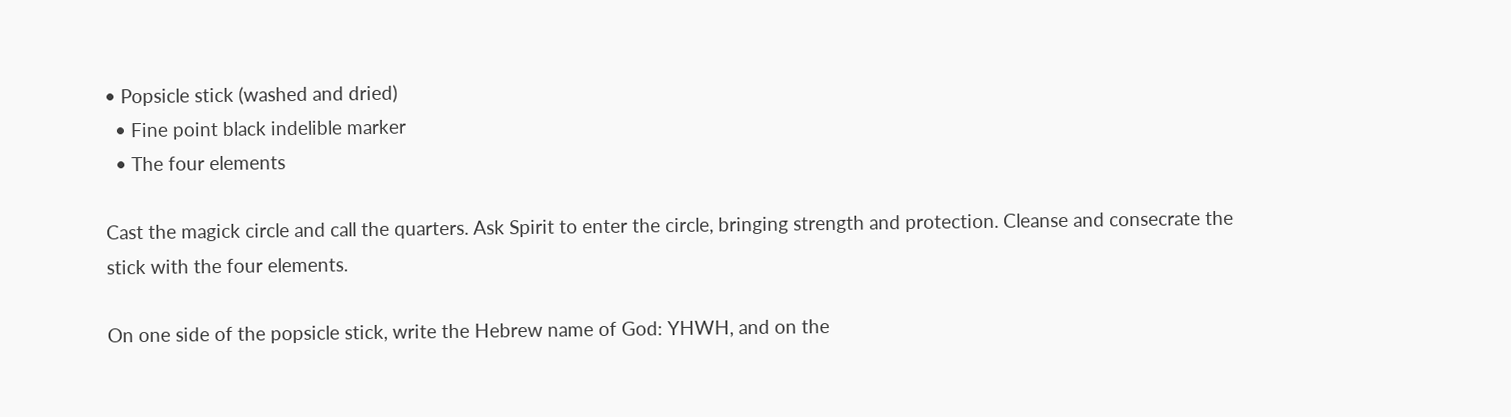• Popsicle stick (washed and dried)
  • Fine point black indelible marker
  • The four elements

Cast the magick circle and call the quarters. Ask Spirit to enter the circle, bringing strength and protection. Cleanse and consecrate the stick with the four elements.

On one side of the popsicle stick, write the Hebrew name of God: YHWH, and on the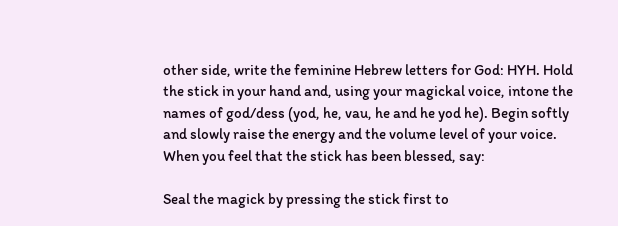other side, write the feminine Hebrew letters for God: HYH. Hold the stick in your hand and, using your magickal voice, intone the names of god/dess (yod, he, vau, he and he yod he). Begin softly and slowly raise the energy and the volume level of your voice. When you feel that the stick has been blessed, say:

Seal the magick by pressing the stick first to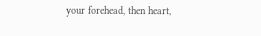your forehead, then heart,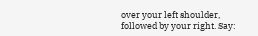over your left shoulder, followed by your right. Say: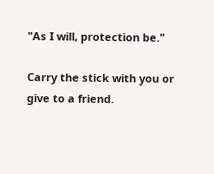"As I will, protection be."

Carry the stick with you or give to a friend.